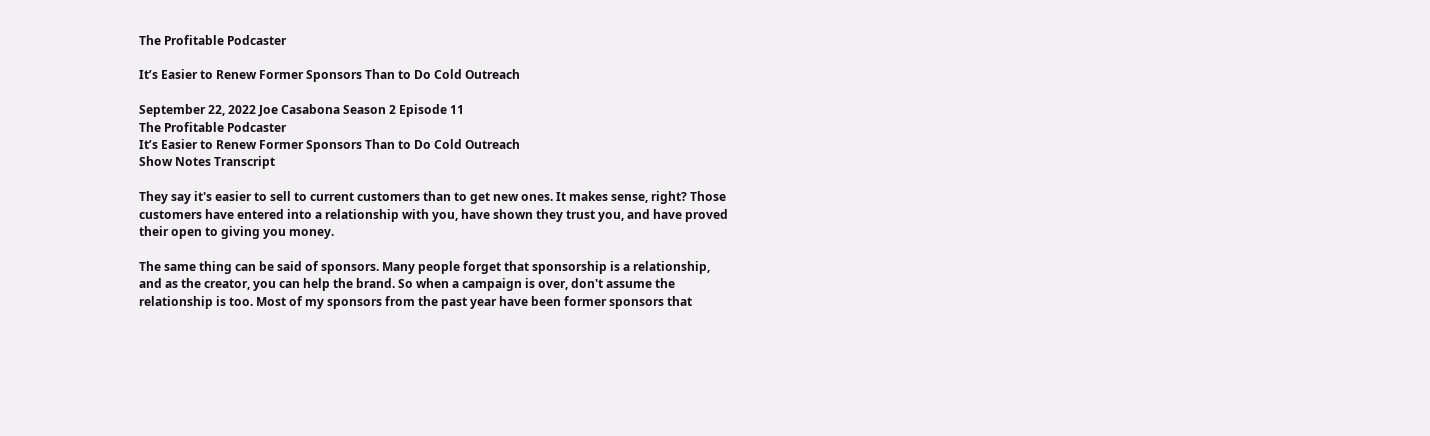The Profitable Podcaster

It’s Easier to Renew Former Sponsors Than to Do Cold Outreach

September 22, 2022 Joe Casabona Season 2 Episode 11
The Profitable Podcaster
It’s Easier to Renew Former Sponsors Than to Do Cold Outreach
Show Notes Transcript

They say it's easier to sell to current customers than to get new ones. It makes sense, right? Those customers have entered into a relationship with you, have shown they trust you, and have proved their open to giving you money.

The same thing can be said of sponsors. Many people forget that sponsorship is a relationship, and as the creator, you can help the brand. So when a campaign is over, don't assume the relationship is too. Most of my sponsors from the past year have been former sponsors that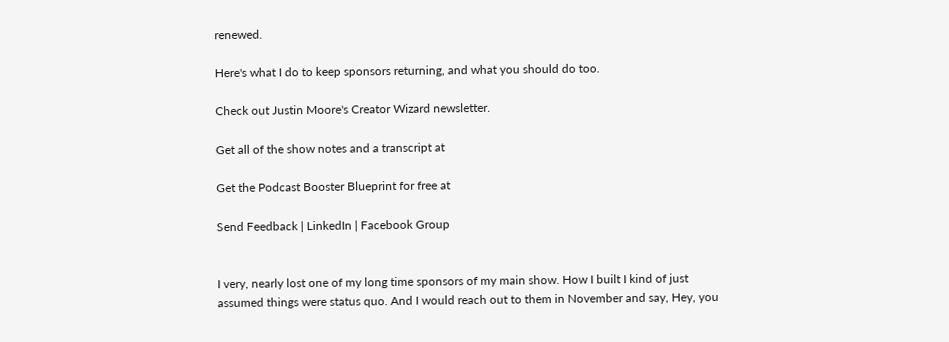renewed.

Here's what I do to keep sponsors returning, and what you should do too.

Check out Justin Moore's Creator Wizard newsletter.

Get all of the show notes and a transcript at

Get the Podcast Booster Blueprint for free at

Send Feedback | LinkedIn | Facebook Group


I very, nearly lost one of my long time sponsors of my main show. How I built I kind of just assumed things were status quo. And I would reach out to them in November and say, Hey, you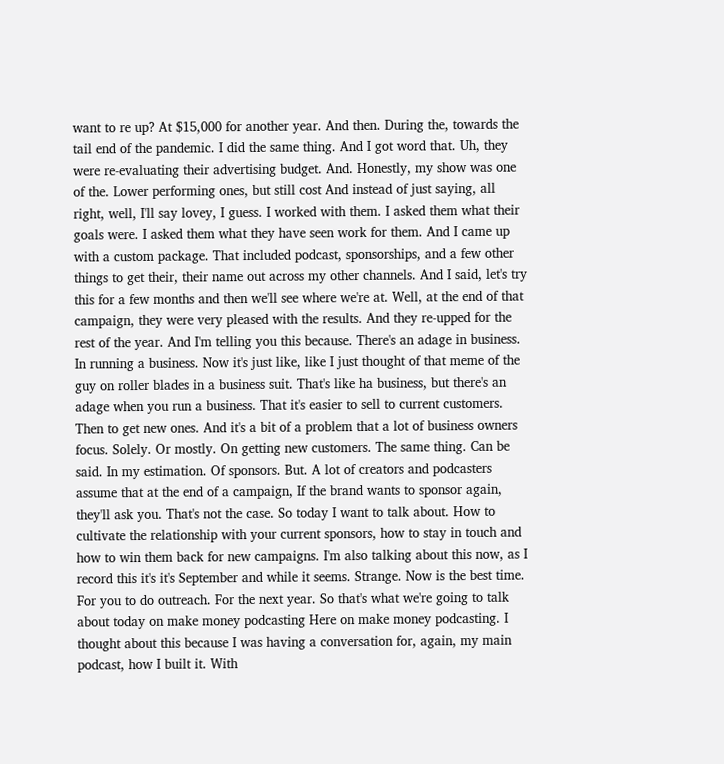want to re up? At $15,000 for another year. And then. During the, towards the tail end of the pandemic. I did the same thing. And I got word that. Uh, they were re-evaluating their advertising budget. And. Honestly, my show was one of the. Lower performing ones, but still cost And instead of just saying, all right, well, I'll say lovey, I guess. I worked with them. I asked them what their goals were. I asked them what they have seen work for them. And I came up with a custom package. That included podcast, sponsorships, and a few other things to get their, their name out across my other channels. And I said, let's try this for a few months and then we'll see where we're at. Well, at the end of that campaign, they were very pleased with the results. And they re-upped for the rest of the year. And I'm telling you this because. There's an adage in business. In running a business. Now it's just like, like I just thought of that meme of the guy on roller blades in a business suit. That's like ha business, but there's an adage when you run a business. That it's easier to sell to current customers. Then to get new ones. And it's a bit of a problem that a lot of business owners focus. Solely. Or mostly. On getting new customers. The same thing. Can be said. In my estimation. Of sponsors. But. A lot of creators and podcasters assume that at the end of a campaign, If the brand wants to sponsor again, they'll ask you. That's not the case. So today I want to talk about. How to cultivate the relationship with your current sponsors, how to stay in touch and how to win them back for new campaigns. I'm also talking about this now, as I record this it's it's September and while it seems. Strange. Now is the best time. For you to do outreach. For the next year. So that's what we're going to talk about today on make money podcasting Here on make money podcasting. I thought about this because I was having a conversation for, again, my main podcast, how I built it. With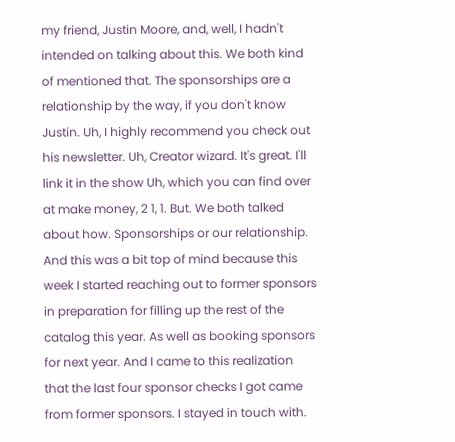my friend, Justin Moore, and, well, I hadn't intended on talking about this. We both kind of mentioned that. The sponsorships are a relationship by the way, if you don't know Justin. Uh, I highly recommend you check out his newsletter. Uh, Creator wizard. It's great. I'll link it in the show Uh, which you can find over at make money, 2 1, 1. But. We both talked about how. Sponsorships or our relationship. And this was a bit top of mind because this week I started reaching out to former sponsors in preparation for filling up the rest of the catalog this year. As well as booking sponsors for next year. And I came to this realization that the last four sponsor checks I got came from former sponsors. I stayed in touch with.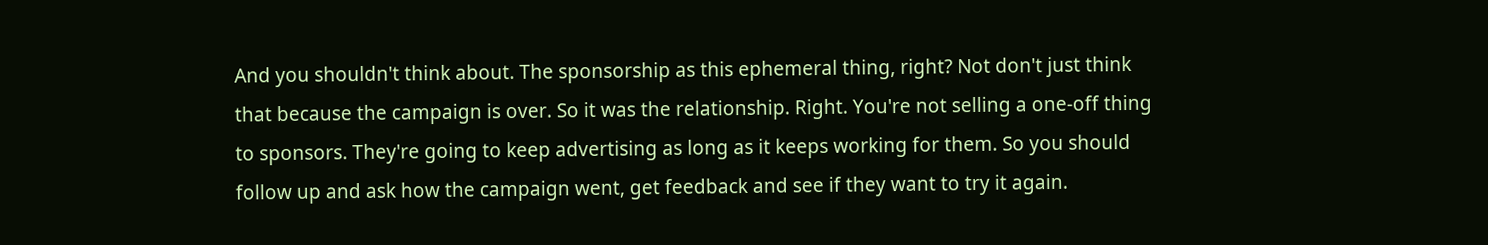And you shouldn't think about. The sponsorship as this ephemeral thing, right? Not don't just think that because the campaign is over. So it was the relationship. Right. You're not selling a one-off thing to sponsors. They're going to keep advertising as long as it keeps working for them. So you should follow up and ask how the campaign went, get feedback and see if they want to try it again.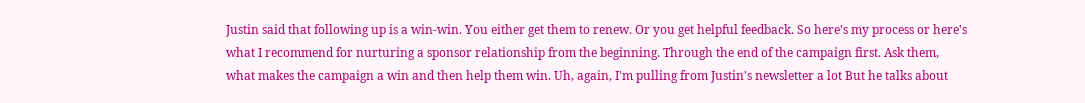Justin said that following up is a win-win. You either get them to renew. Or you get helpful feedback. So here's my process or here's what I recommend for nurturing a sponsor relationship from the beginning. Through the end of the campaign first. Ask them, what makes the campaign a win and then help them win. Uh, again, I'm pulling from Justin's newsletter a lot But he talks about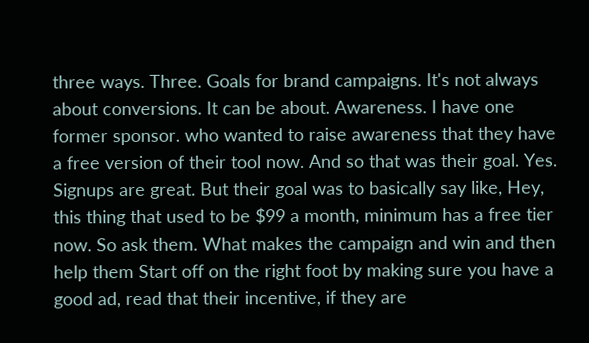three ways. Three. Goals for brand campaigns. It's not always about conversions. It can be about. Awareness. I have one former sponsor. who wanted to raise awareness that they have a free version of their tool now. And so that was their goal. Yes. Signups are great. But their goal was to basically say like, Hey, this thing that used to be $99 a month, minimum has a free tier now. So ask them. What makes the campaign and win and then help them Start off on the right foot by making sure you have a good ad, read that their incentive, if they are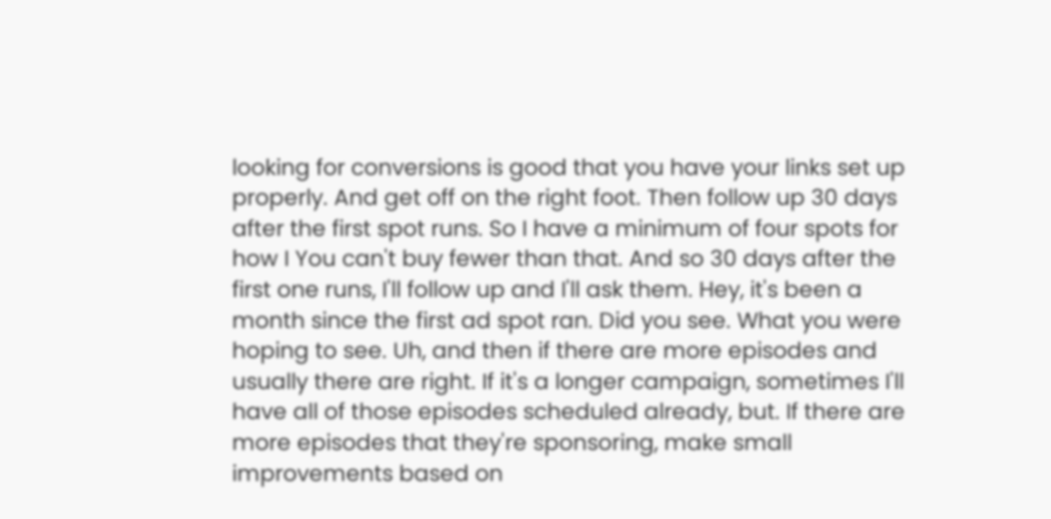looking for conversions is good that you have your links set up properly. And get off on the right foot. Then follow up 30 days after the first spot runs. So I have a minimum of four spots for how I You can't buy fewer than that. And so 30 days after the first one runs, I'll follow up and I'll ask them. Hey, it's been a month since the first ad spot ran. Did you see. What you were hoping to see. Uh, and then if there are more episodes and usually there are right. If it's a longer campaign, sometimes I'll have all of those episodes scheduled already, but. If there are more episodes that they're sponsoring, make small improvements based on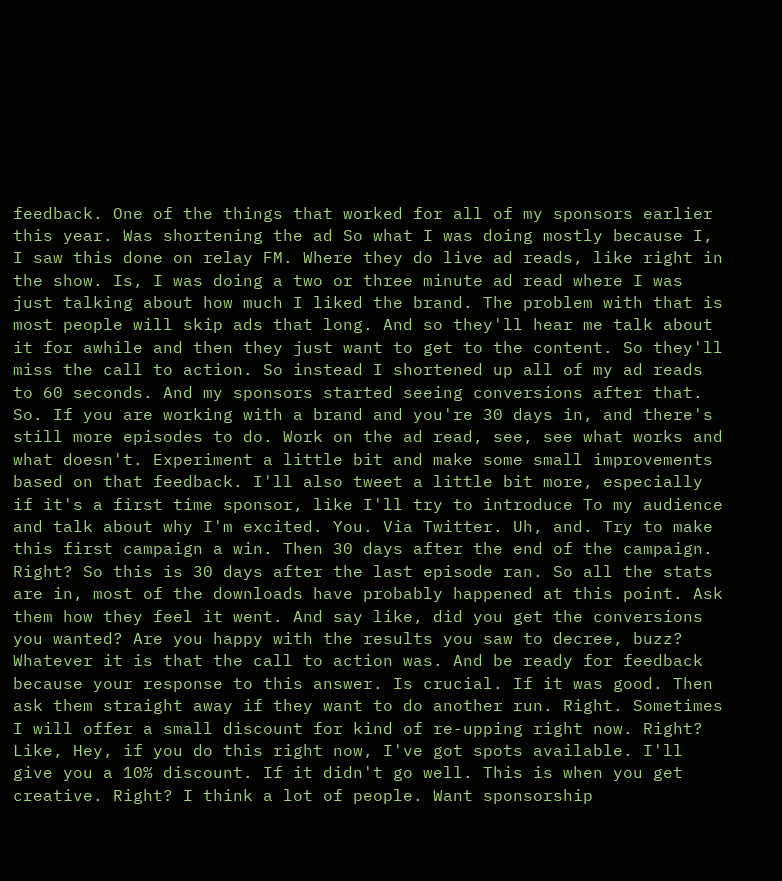feedback. One of the things that worked for all of my sponsors earlier this year. Was shortening the ad So what I was doing mostly because I, I saw this done on relay FM. Where they do live ad reads, like right in the show. Is, I was doing a two or three minute ad read where I was just talking about how much I liked the brand. The problem with that is most people will skip ads that long. And so they'll hear me talk about it for awhile and then they just want to get to the content. So they'll miss the call to action. So instead I shortened up all of my ad reads to 60 seconds. And my sponsors started seeing conversions after that. So. If you are working with a brand and you're 30 days in, and there's still more episodes to do. Work on the ad read, see, see what works and what doesn't. Experiment a little bit and make some small improvements based on that feedback. I'll also tweet a little bit more, especially if it's a first time sponsor, like I'll try to introduce To my audience and talk about why I'm excited. You. Via Twitter. Uh, and. Try to make this first campaign a win. Then 30 days after the end of the campaign. Right? So this is 30 days after the last episode ran. So all the stats are in, most of the downloads have probably happened at this point. Ask them how they feel it went. And say like, did you get the conversions you wanted? Are you happy with the results you saw to decree, buzz? Whatever it is that the call to action was. And be ready for feedback because your response to this answer. Is crucial. If it was good. Then ask them straight away if they want to do another run. Right. Sometimes I will offer a small discount for kind of re-upping right now. Right? Like, Hey, if you do this right now, I've got spots available. I'll give you a 10% discount. If it didn't go well. This is when you get creative. Right? I think a lot of people. Want sponsorship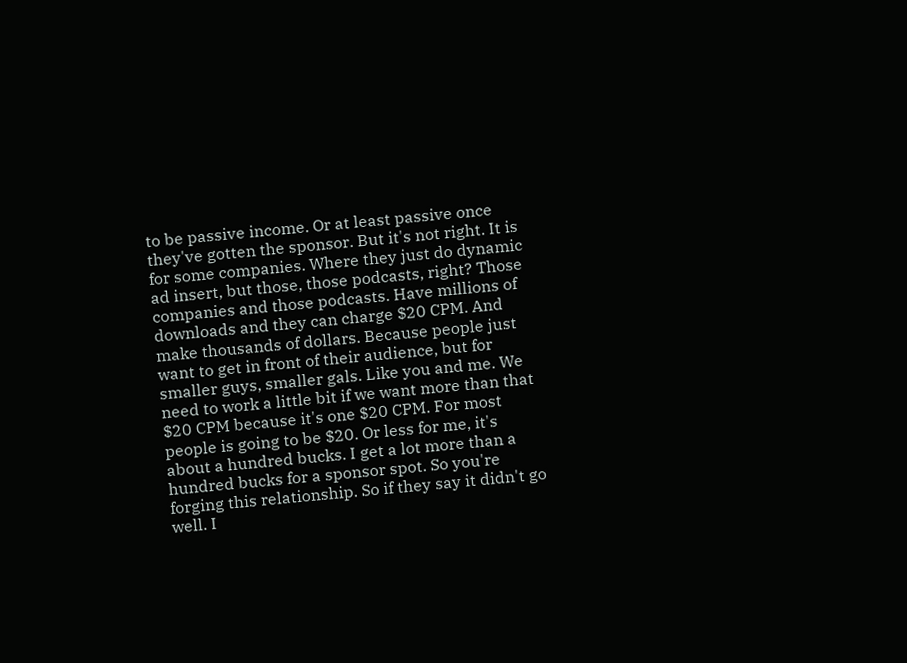to be passive income. Or at least passive once they've gotten the sponsor. But it's not right. It is for some companies. Where they just do dynamic ad insert, but those, those podcasts, right? Those companies and those podcasts. Have millions of downloads and they can charge $20 CPM. And make thousands of dollars. Because people just want to get in front of their audience, but for smaller guys, smaller gals. Like you and me. We need to work a little bit if we want more than that $20 CPM because it's one $20 CPM. For most people is going to be $20. Or less for me, it's about a hundred bucks. I get a lot more than a hundred bucks for a sponsor spot. So you're forging this relationship. So if they say it didn't go well. I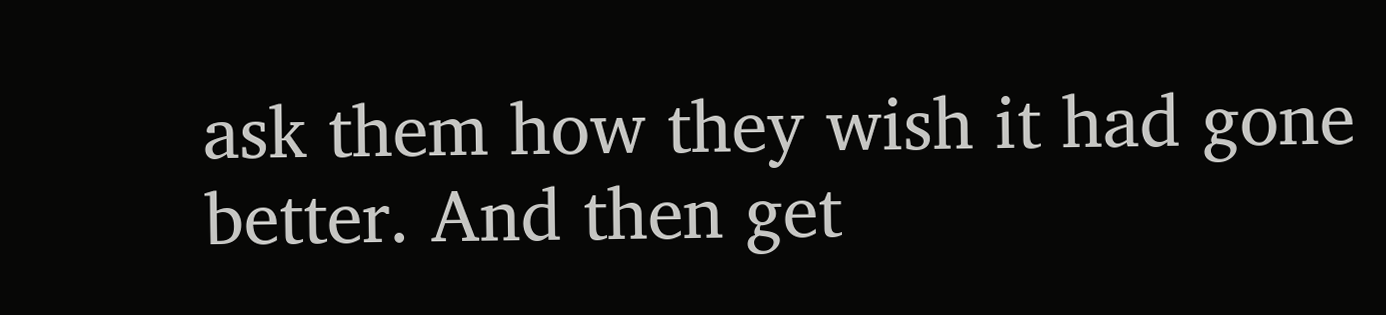ask them how they wish it had gone better. And then get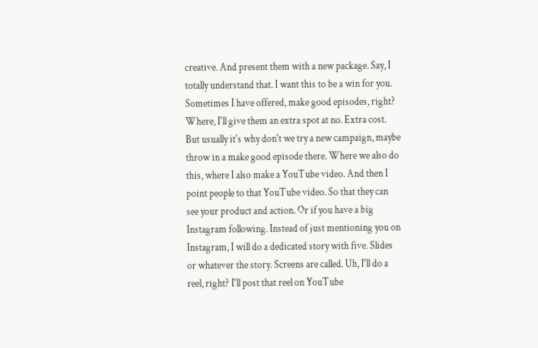creative. And present them with a new package. Say, I totally understand that. I want this to be a win for you. Sometimes I have offered, make good episodes, right? Where, I'll give them an extra spot at no. Extra cost. But usually it's why don't we try a new campaign, maybe throw in a make good episode there. Where we also do this, where I also make a YouTube video. And then I point people to that YouTube video. So that they can see your product and action. Or if you have a big Instagram following. Instead of just mentioning you on Instagram, I will do a dedicated story with five. Slides or whatever the story. Screens are called. Uh, I'll do a reel, right? I'll post that reel on YouTube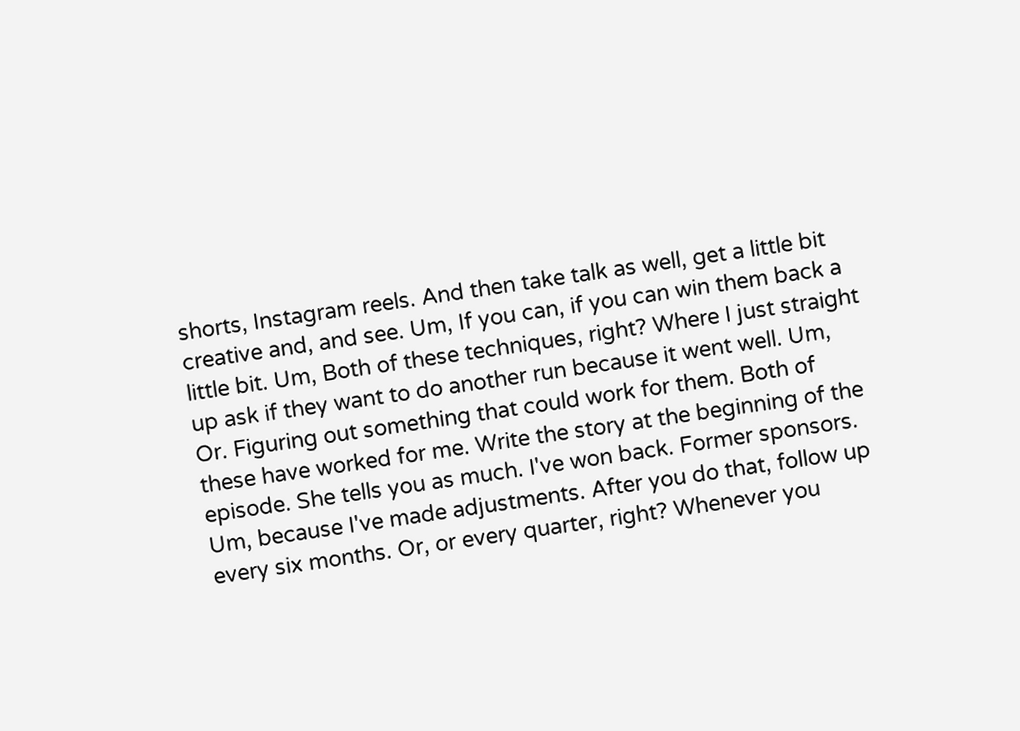shorts, Instagram reels. And then take talk as well, get a little bit creative and, and see. Um, If you can, if you can win them back a little bit. Um, Both of these techniques, right? Where I just straight up ask if they want to do another run because it went well. Um, Or. Figuring out something that could work for them. Both of these have worked for me. Write the story at the beginning of the episode. She tells you as much. I've won back. Former sponsors. Um, because I've made adjustments. After you do that, follow up every six months. Or, or every quarter, right? Whenever you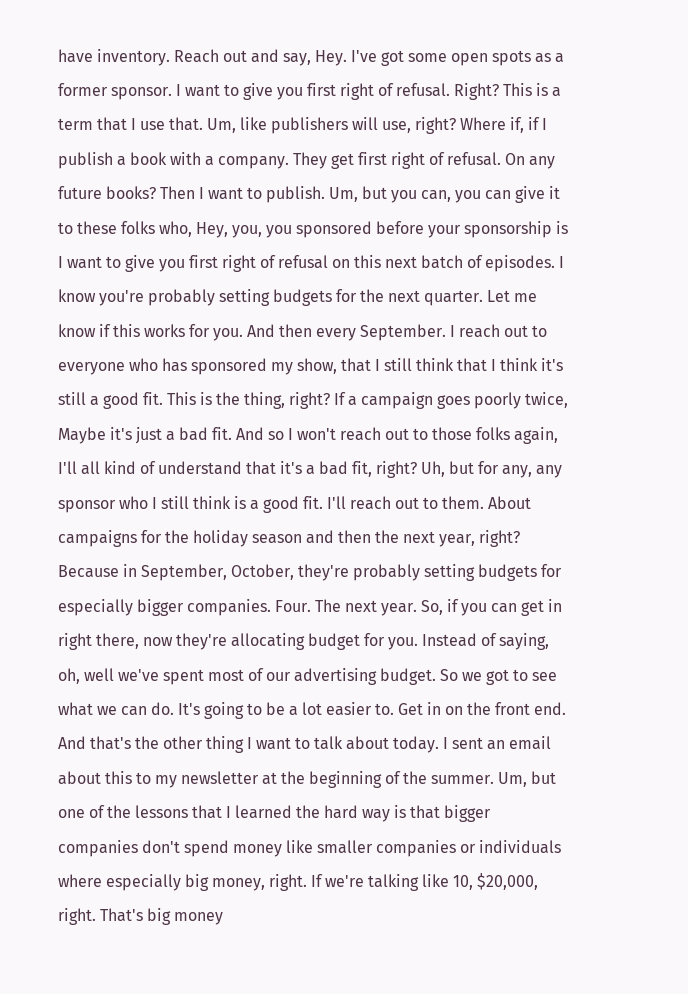have inventory. Reach out and say, Hey. I've got some open spots as a former sponsor. I want to give you first right of refusal. Right? This is a term that I use that. Um, like publishers will use, right? Where if, if I publish a book with a company. They get first right of refusal. On any future books? Then I want to publish. Um, but you can, you can give it to these folks who, Hey, you, you sponsored before your sponsorship is I want to give you first right of refusal on this next batch of episodes. I know you're probably setting budgets for the next quarter. Let me know if this works for you. And then every September. I reach out to everyone who has sponsored my show, that I still think that I think it's still a good fit. This is the thing, right? If a campaign goes poorly twice, Maybe it's just a bad fit. And so I won't reach out to those folks again, I'll all kind of understand that it's a bad fit, right? Uh, but for any, any sponsor who I still think is a good fit. I'll reach out to them. About campaigns for the holiday season and then the next year, right? Because in September, October, they're probably setting budgets for especially bigger companies. Four. The next year. So, if you can get in right there, now they're allocating budget for you. Instead of saying, oh, well we've spent most of our advertising budget. So we got to see what we can do. It's going to be a lot easier to. Get in on the front end. And that's the other thing I want to talk about today. I sent an email about this to my newsletter at the beginning of the summer. Um, but one of the lessons that I learned the hard way is that bigger companies don't spend money like smaller companies or individuals where especially big money, right. If we're talking like 10, $20,000, right. That's big money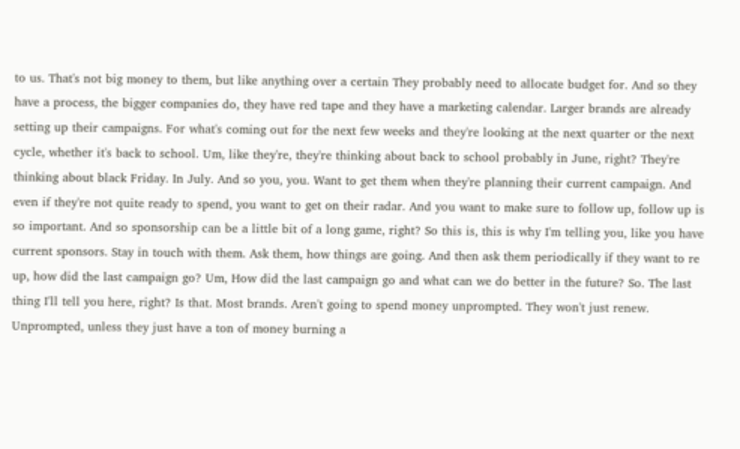to us. That's not big money to them, but like anything over a certain They probably need to allocate budget for. And so they have a process, the bigger companies do, they have red tape and they have a marketing calendar. Larger brands are already setting up their campaigns. For what's coming out for the next few weeks and they're looking at the next quarter or the next cycle, whether it's back to school. Um, like they're, they're thinking about back to school probably in June, right? They're thinking about black Friday. In July. And so you, you. Want to get them when they're planning their current campaign. And even if they're not quite ready to spend, you want to get on their radar. And you want to make sure to follow up, follow up is so important. And so sponsorship can be a little bit of a long game, right? So this is, this is why I'm telling you, like you have current sponsors. Stay in touch with them. Ask them, how things are going. And then ask them periodically if they want to re up, how did the last campaign go? Um, How did the last campaign go and what can we do better in the future? So. The last thing I'll tell you here, right? Is that. Most brands. Aren't going to spend money unprompted. They won't just renew. Unprompted, unless they just have a ton of money burning a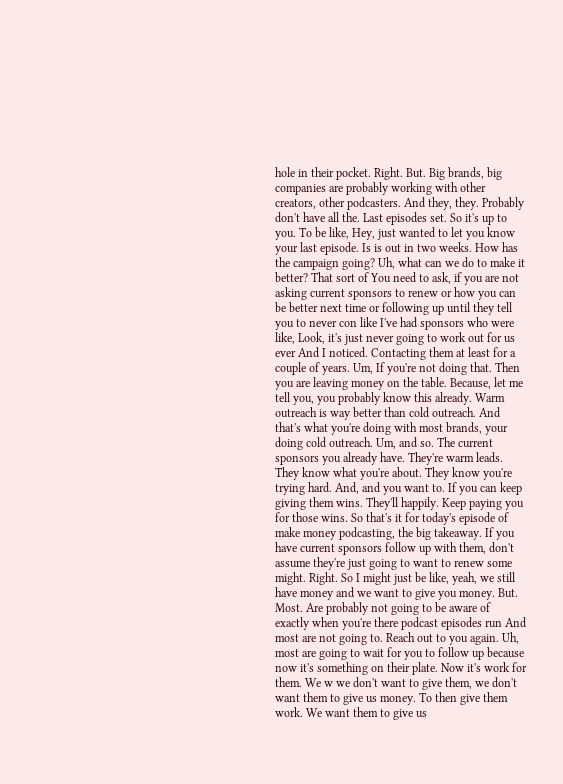hole in their pocket. Right. But. Big brands, big companies are probably working with other creators, other podcasters. And they, they. Probably don't have all the. Last episodes set. So it's up to you. To be like, Hey, just wanted to let you know your last episode. Is is out in two weeks. How has the campaign going? Uh, what can we do to make it better? That sort of You need to ask, if you are not asking current sponsors to renew or how you can be better next time or following up until they tell you to never con like I've had sponsors who were like, Look, it's just never going to work out for us ever And I noticed. Contacting them at least for a couple of years. Um, If you're not doing that. Then you are leaving money on the table. Because, let me tell you, you probably know this already. Warm outreach is way better than cold outreach. And that's what you're doing with most brands, your doing cold outreach. Um, and so. The current sponsors you already have. They're warm leads. They know what you're about. They know you're trying hard. And, and you want to. If you can keep giving them wins. They'll happily. Keep paying you for those wins. So that's it for today's episode of make money podcasting, the big takeaway. If you have current sponsors follow up with them, don't assume they're just going to want to renew some might. Right. So I might just be like, yeah, we still have money and we want to give you money. But. Most. Are probably not going to be aware of exactly when you're there podcast episodes run And most are not going to. Reach out to you again. Uh, most are going to wait for you to follow up because now it's something on their plate. Now it's work for them. We w we don't want to give them, we don't want them to give us money. To then give them work. We want them to give us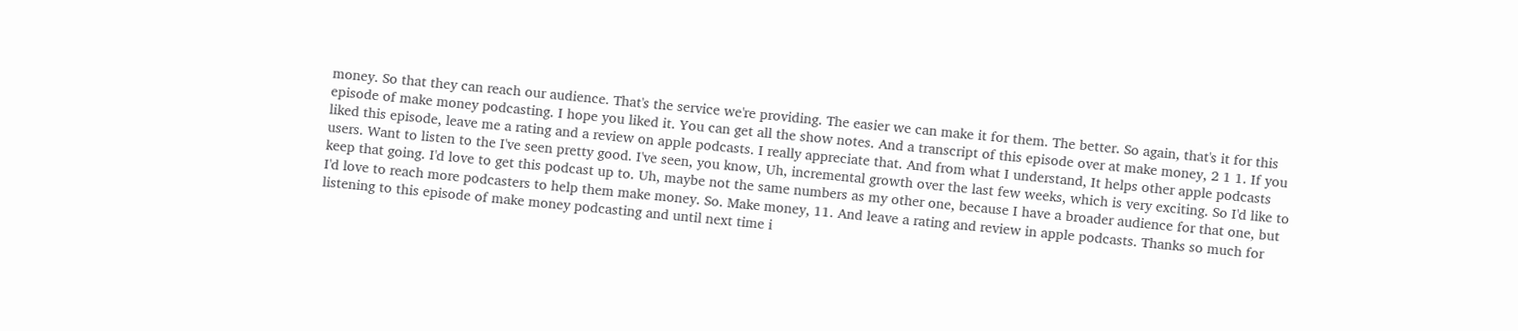money. So that they can reach our audience. That's the service we're providing. The easier we can make it for them. The better. So again, that's it for this episode of make money podcasting. I hope you liked it. You can get all the show notes. And a transcript of this episode over at make money, 2 1 1. If you liked this episode, leave me a rating and a review on apple podcasts. I really appreciate that. And from what I understand, It helps other apple podcasts users. Want to listen to the I've seen pretty good. I've seen, you know, Uh, incremental growth over the last few weeks, which is very exciting. So I'd like to keep that going. I'd love to get this podcast up to. Uh, maybe not the same numbers as my other one, because I have a broader audience for that one, but I'd love to reach more podcasters to help them make money. So. Make money, 11. And leave a rating and review in apple podcasts. Thanks so much for listening to this episode of make money podcasting and until next time i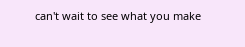can't wait to see what you make